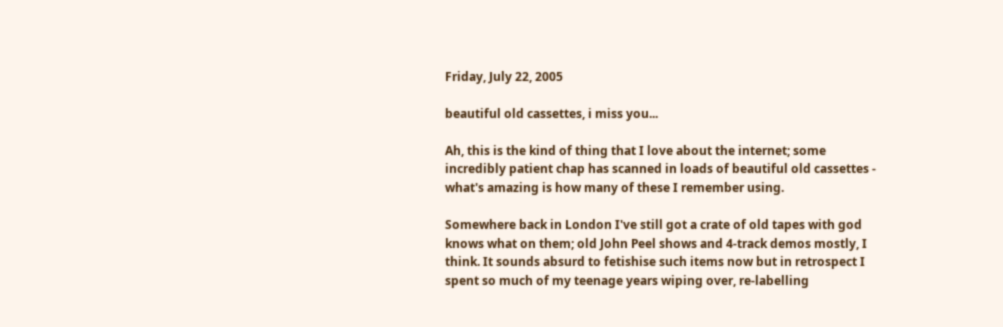Friday, July 22, 2005

beautiful old cassettes, i miss you...

Ah, this is the kind of thing that I love about the internet; some incredibly patient chap has scanned in loads of beautiful old cassettes - what's amazing is how many of these I remember using.

Somewhere back in London I've still got a crate of old tapes with god knows what on them; old John Peel shows and 4-track demos mostly, I think. It sounds absurd to fetishise such items now but in retrospect I spent so much of my teenage years wiping over, re-labelling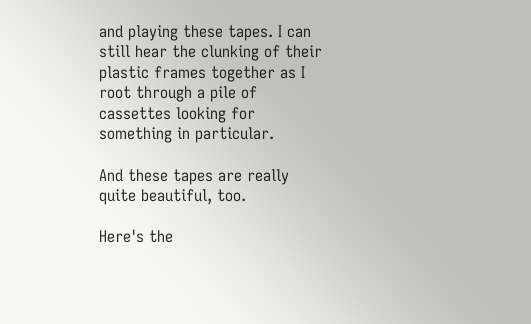and playing these tapes. I can still hear the clunking of their plastic frames together as I root through a pile of cassettes looking for something in particular.

And these tapes are really quite beautiful, too.

Here's the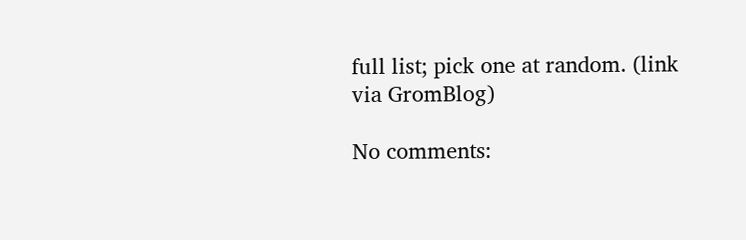full list; pick one at random. (link via GromBlog)

No comments: